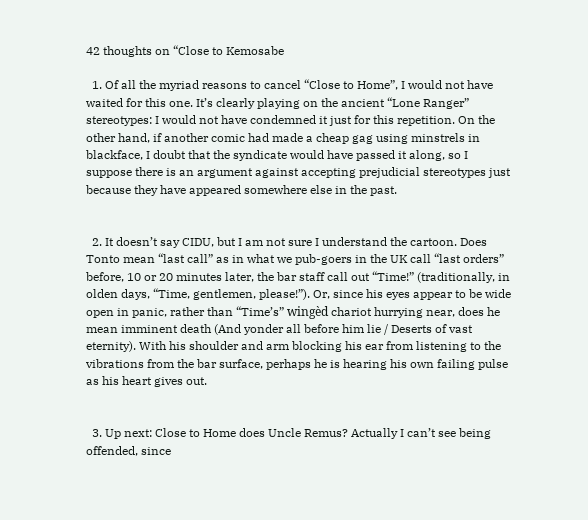42 thoughts on “Close to Kemosabe

  1. Of all the myriad reasons to cancel “Close to Home”, I would not have waited for this one. It’s clearly playing on the ancient “Lone Ranger” stereotypes: I would not have condemned it just for this repetition. On the other hand, if another comic had made a cheap gag using minstrels in blackface, I doubt that the syndicate would have passed it along, so I suppose there is an argument against accepting prejudicial stereotypes just because they have appeared somewhere else in the past.


  2. It doesn’t say CIDU, but I am not sure I understand the cartoon. Does Tonto mean “last call” as in what we pub-goers in the UK call “last orders” before, 10 or 20 minutes later, the bar staff call out “Time!” (traditionally, in olden days, “Time, gentlemen, please!”). Or, since his eyes appear to be wide open in panic, rather than “Time’s” wingèd chariot hurrying near, does he mean imminent death (And yonder all before him lie / Deserts of vast eternity). With his shoulder and arm blocking his ear from listening to the vibrations from the bar surface, perhaps he is hearing his own failing pulse as his heart gives out.


  3. Up next: Close to Home does Uncle Remus? Actually I can’t see being offended, since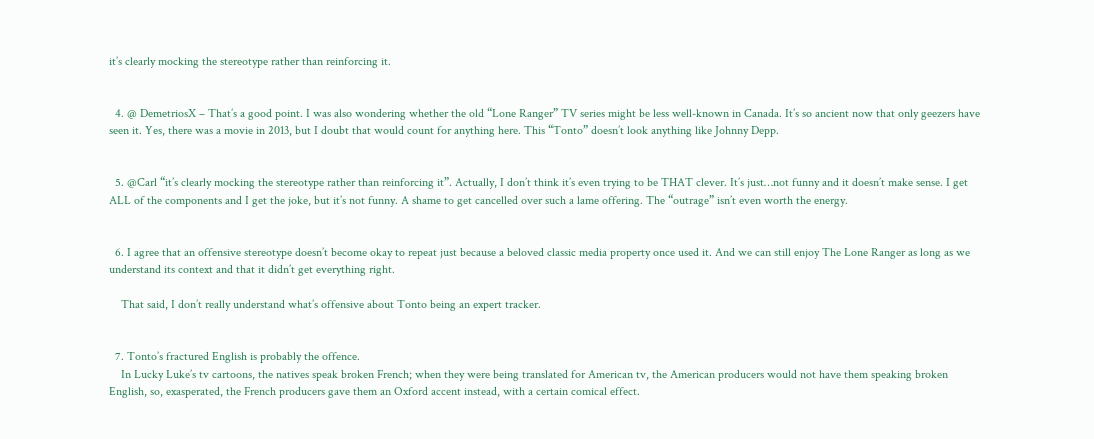it’s clearly mocking the stereotype rather than reinforcing it.


  4. @ DemetriosX – That’s a good point. I was also wondering whether the old “Lone Ranger” TV series might be less well-known in Canada. It’s so ancient now that only geezers have seen it. Yes, there was a movie in 2013, but I doubt that would count for anything here. This “Tonto” doesn’t look anything like Johnny Depp.


  5. @Carl “it’s clearly mocking the stereotype rather than reinforcing it”. Actually, I don’t think it’s even trying to be THAT clever. It’s just…not funny and it doesn’t make sense. I get ALL of the components and I get the joke, but it’s not funny. A shame to get cancelled over such a lame offering. The “outrage” isn’t even worth the energy.


  6. I agree that an offensive stereotype doesn’t become okay to repeat just because a beloved classic media property once used it. And we can still enjoy The Lone Ranger as long as we understand its context and that it didn’t get everything right.

    That said, I don’t really understand what’s offensive about Tonto being an expert tracker.


  7. Tonto’s fractured English is probably the offence.
    In Lucky Luke’s tv cartoons, the natives speak broken French; when they were being translated for American tv, the American producers would not have them speaking broken English, so, exasperated, the French producers gave them an Oxford accent instead, with a certain comical effect.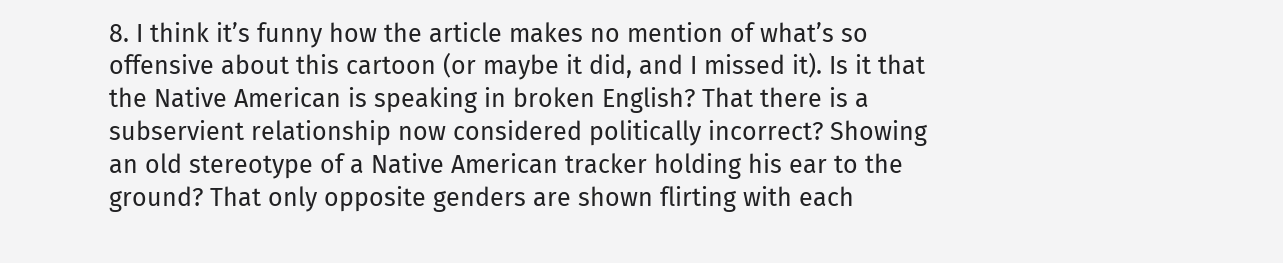8. I think it’s funny how the article makes no mention of what’s so offensive about this cartoon (or maybe it did, and I missed it). Is it that the Native American is speaking in broken English? That there is a subservient relationship now considered politically incorrect? Showing an old stereotype of a Native American tracker holding his ear to the ground? That only opposite genders are shown flirting with each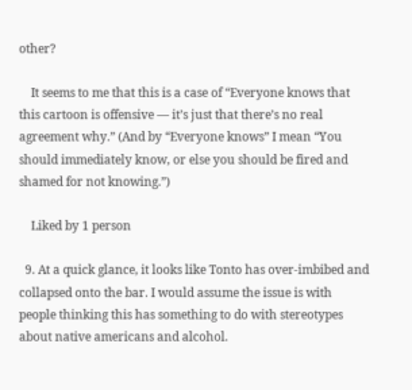other?

    It seems to me that this is a case of “Everyone knows that this cartoon is offensive — it’s just that there’s no real agreement why.” (And by “Everyone knows” I mean “You should immediately know, or else you should be fired and shamed for not knowing.”)

    Liked by 1 person

  9. At a quick glance, it looks like Tonto has over-imbibed and collapsed onto the bar. I would assume the issue is with people thinking this has something to do with stereotypes about native americans and alcohol.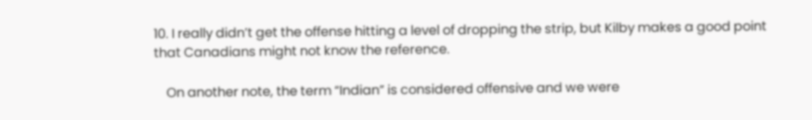10. I really didn’t get the offense hitting a level of dropping the strip, but Kilby makes a good point that Canadians might not know the reference.

    On another note, the term “Indian” is considered offensive and we were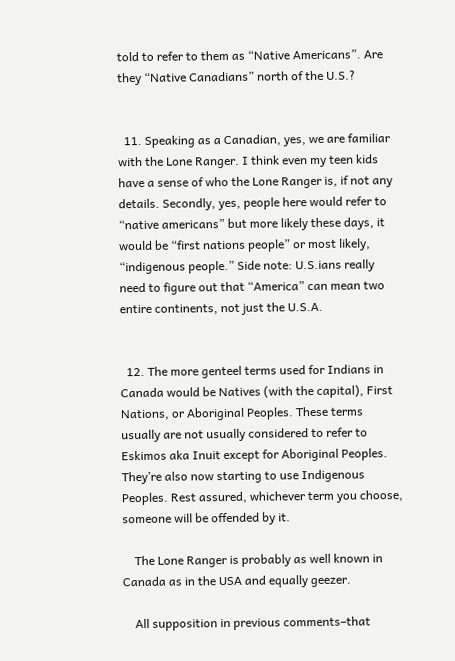told to refer to them as “Native Americans”. Are they “Native Canadians” north of the U.S.?


  11. Speaking as a Canadian, yes, we are familiar with the Lone Ranger. I think even my teen kids have a sense of who the Lone Ranger is, if not any details. Secondly, yes, people here would refer to “native americans” but more likely these days, it would be “first nations people” or most likely, “indigenous people.” Side note: U.S.ians really need to figure out that “America” can mean two entire continents, not just the U.S.A.


  12. The more genteel terms used for Indians in Canada would be Natives (with the capital), First Nations, or Aboriginal Peoples. These terms usually are not usually considered to refer to Eskimos aka Inuit except for Aboriginal Peoples. They’re also now starting to use Indigenous Peoples. Rest assured, whichever term you choose, someone will be offended by it.

    The Lone Ranger is probably as well known in Canada as in the USA and equally geezer.

    All supposition in previous comments–that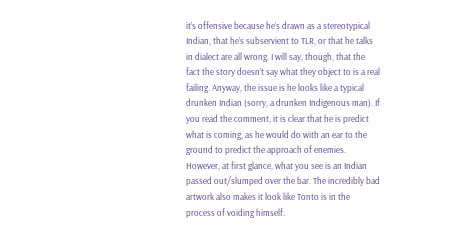it’s offensive because he’s drawn as a stereotypical Indian, that he’s subservient to TLR, or that he talks in dialect are all wrong. I will say, though, that the fact the story doesn’t say what they object to is a real failing. Anyway, the issue is he looks like a typical drunken Indian (sorry, a drunken Indigenous man). If you read the comment, it is clear that he is predict what is coming, as he would do with an ear to the ground to predict the approach of enemies. However, at first glance, what you see is an Indian passed out/slumped over the bar. The incredibly bad artwork also makes it look like Tonto is in the process of voiding himself.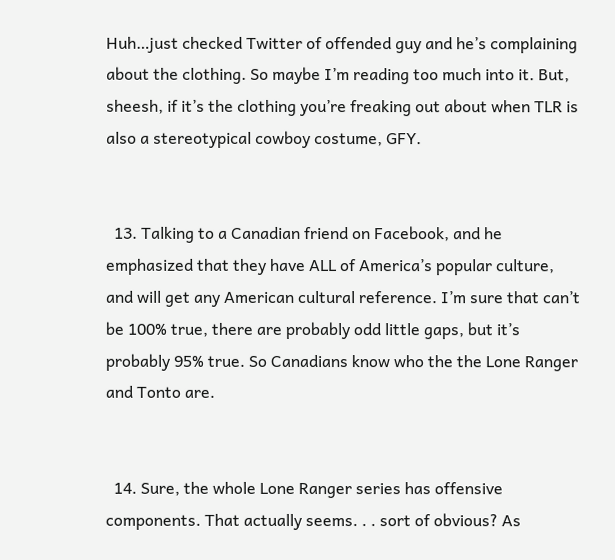Huh…just checked Twitter of offended guy and he’s complaining about the clothing. So maybe I’m reading too much into it. But, sheesh, if it’s the clothing you’re freaking out about when TLR is also a stereotypical cowboy costume, GFY.


  13. Talking to a Canadian friend on Facebook, and he emphasized that they have ALL of America’s popular culture, and will get any American cultural reference. I’m sure that can’t be 100% true, there are probably odd little gaps, but it’s probably 95% true. So Canadians know who the the Lone Ranger and Tonto are.


  14. Sure, the whole Lone Ranger series has offensive components. That actually seems. . . sort of obvious? As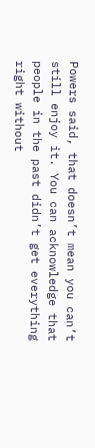Powers said, that doesn’t mean you can’t still enjoy it. You can acknowledge that people in the past didn’t get everything right without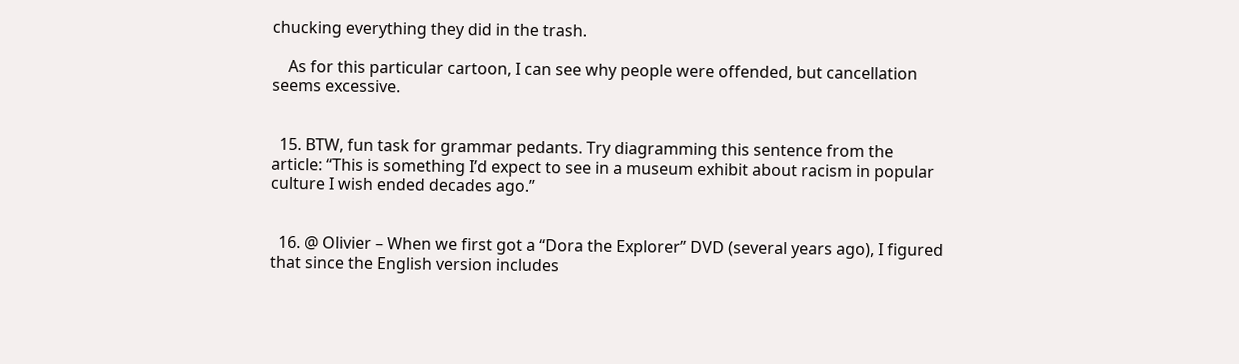chucking everything they did in the trash.

    As for this particular cartoon, I can see why people were offended, but cancellation seems excessive.


  15. BTW, fun task for grammar pedants. Try diagramming this sentence from the article: “This is something I’d expect to see in a museum exhibit about racism in popular culture I wish ended decades ago.”


  16. @ Olivier – When we first got a “Dora the Explorer” DVD (several years ago), I figured that since the English version includes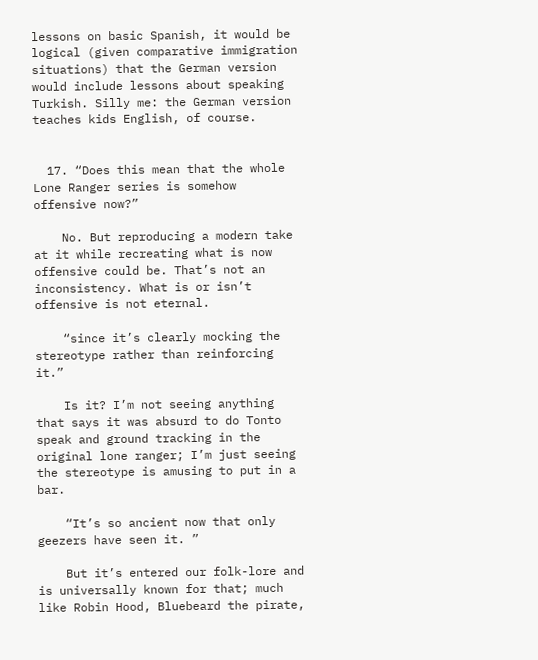lessons on basic Spanish, it would be logical (given comparative immigration situations) that the German version would include lessons about speaking Turkish. Silly me: the German version teaches kids English, of course.


  17. “Does this mean that the whole Lone Ranger series is somehow offensive now?”

    No. But reproducing a modern take at it while recreating what is now offensive could be. That’s not an inconsistency. What is or isn’t offensive is not eternal.

    “since it’s clearly mocking the stereotype rather than reinforcing it.”

    Is it? I’m not seeing anything that says it was absurd to do Tonto speak and ground tracking in the original lone ranger; I’m just seeing the stereotype is amusing to put in a bar.

    “It’s so ancient now that only geezers have seen it. ”

    But it’s entered our folk-lore and is universally known for that; much like Robin Hood, Bluebeard the pirate,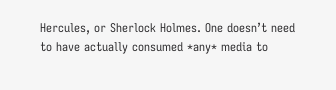Hercules, or Sherlock Holmes. One doesn’t need to have actually consumed *any* media to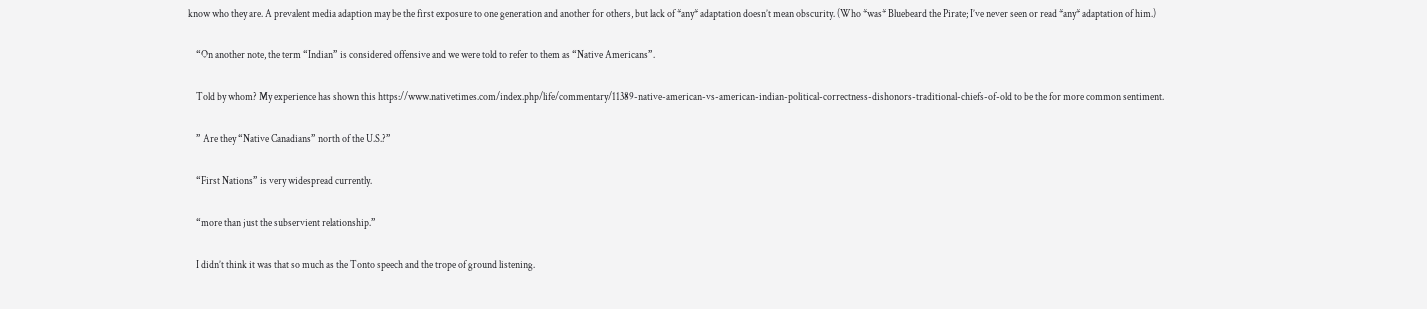know who they are. A prevalent media adaption may be the first exposure to one generation and another for others, but lack of *any* adaptation doesn’t mean obscurity. (Who *was* Bluebeard the Pirate; I’ve never seen or read *any* adaptation of him.)

    “On another note, the term “Indian” is considered offensive and we were told to refer to them as “Native Americans”.

    Told by whom? My experience has shown this https://www.nativetimes.com/index.php/life/commentary/11389-native-american-vs-american-indian-political-correctness-dishonors-traditional-chiefs-of-old to be the for more common sentiment.

    ” Are they “Native Canadians” north of the U.S.?”

    “First Nations” is very widespread currently.

    “more than just the subservient relationship.”

    I didn’t think it was that so much as the Tonto speech and the trope of ground listening.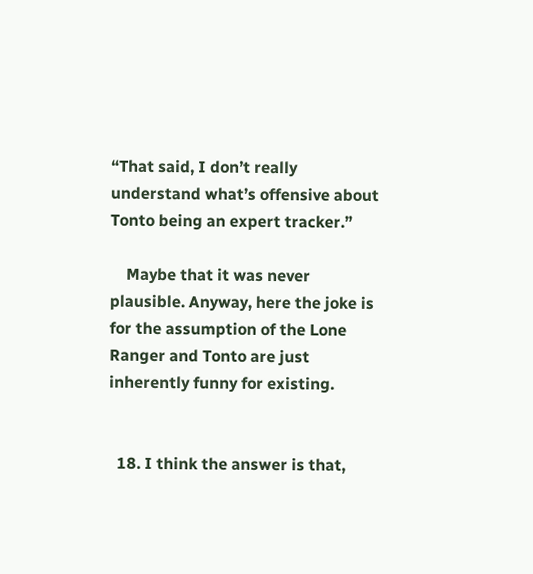“That said, I don’t really understand what’s offensive about Tonto being an expert tracker.”

    Maybe that it was never plausible. Anyway, here the joke is for the assumption of the Lone Ranger and Tonto are just inherently funny for existing.


  18. I think the answer is that,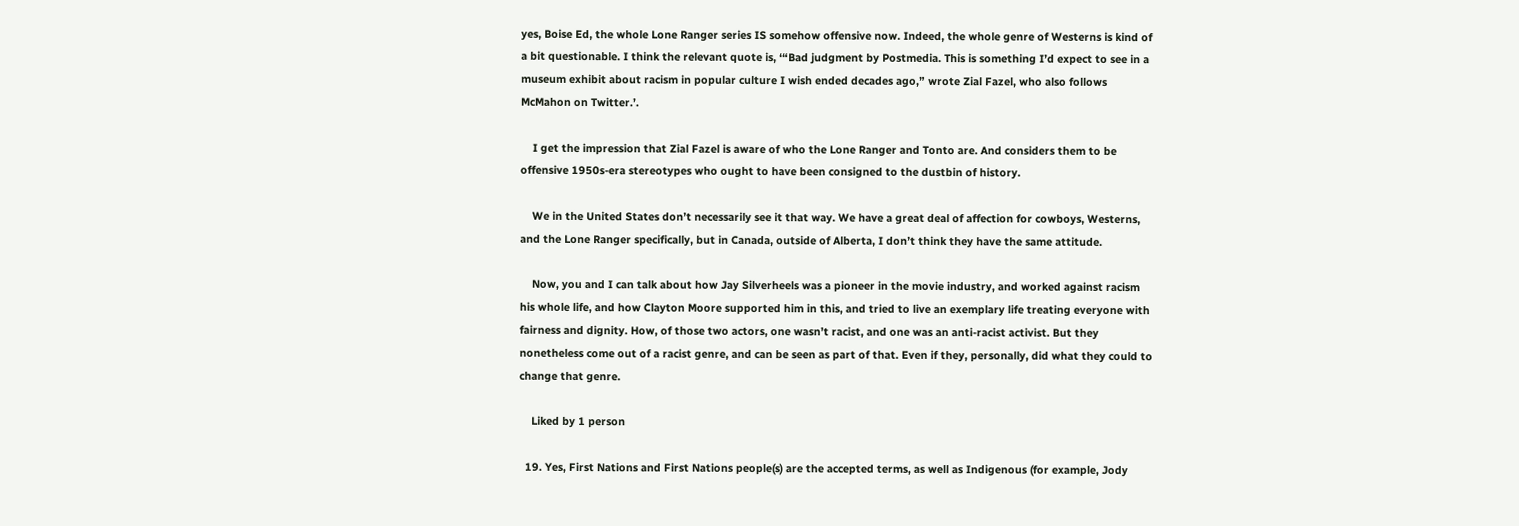yes, Boise Ed, the whole Lone Ranger series IS somehow offensive now. Indeed, the whole genre of Westerns is kind of a bit questionable. I think the relevant quote is, ‘“Bad judgment by Postmedia. This is something I’d expect to see in a museum exhibit about racism in popular culture I wish ended decades ago,” wrote Zial Fazel, who also follows McMahon on Twitter.’.

    I get the impression that Zial Fazel is aware of who the Lone Ranger and Tonto are. And considers them to be offensive 1950s-era stereotypes who ought to have been consigned to the dustbin of history.

    We in the United States don’t necessarily see it that way. We have a great deal of affection for cowboys, Westerns, and the Lone Ranger specifically, but in Canada, outside of Alberta, I don’t think they have the same attitude.

    Now, you and I can talk about how Jay Silverheels was a pioneer in the movie industry, and worked against racism his whole life, and how Clayton Moore supported him in this, and tried to live an exemplary life treating everyone with fairness and dignity. How, of those two actors, one wasn’t racist, and one was an anti-racist activist. But they nonetheless come out of a racist genre, and can be seen as part of that. Even if they, personally, did what they could to change that genre.

    Liked by 1 person

  19. Yes, First Nations and First Nations people(s) are the accepted terms, as well as Indigenous (for example, Jody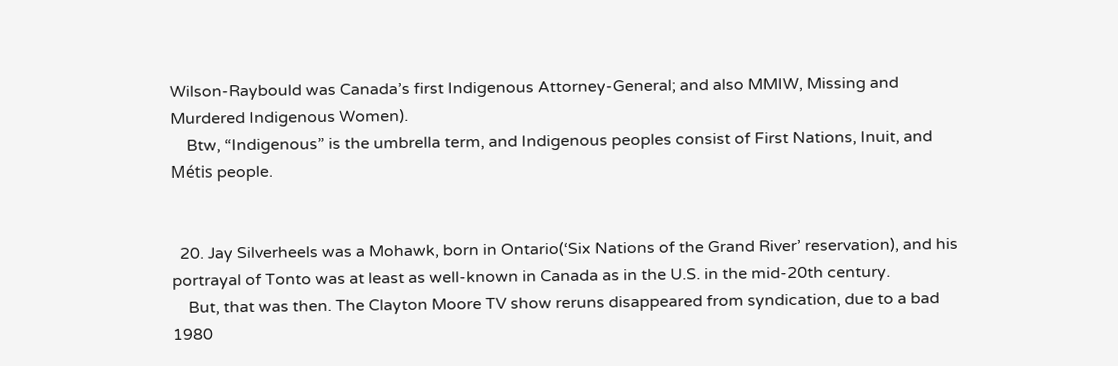Wilson-Raybould was Canada’s first Indigenous Attorney-General; and also MMIW, Missing and Murdered Indigenous Women).
    Btw, “Indigenous” is the umbrella term, and Indigenous peoples consist of First Nations, Inuit, and Métis people.


  20. Jay Silverheels was a Mohawk, born in Ontario(‘Six Nations of the Grand River’ reservation), and his portrayal of Tonto was at least as well-known in Canada as in the U.S. in the mid-20th century.
    But, that was then. The Clayton Moore TV show reruns disappeared from syndication, due to a bad 1980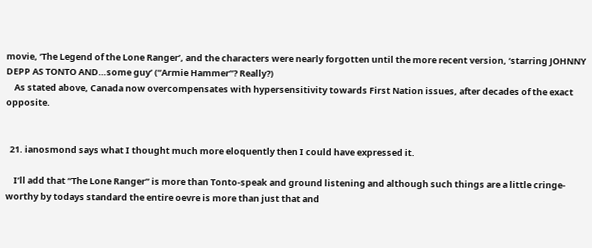movie, ‘The Legend of the Lone Ranger’, and the characters were nearly forgotten until the more recent version, ‘starring JOHNNY DEPP AS TONTO AND…some guy’ (“Armie Hammer”? Really?)
    As stated above, Canada now overcompensates with hypersensitivity towards First Nation issues, after decades of the exact opposite.


  21. ianosmond says what I thought much more eloquently then I could have expressed it.

    I’ll add that “The Lone Ranger” is more than Tonto-speak and ground listening and although such things are a little cringe-worthy by todays standard the entire oevre is more than just that and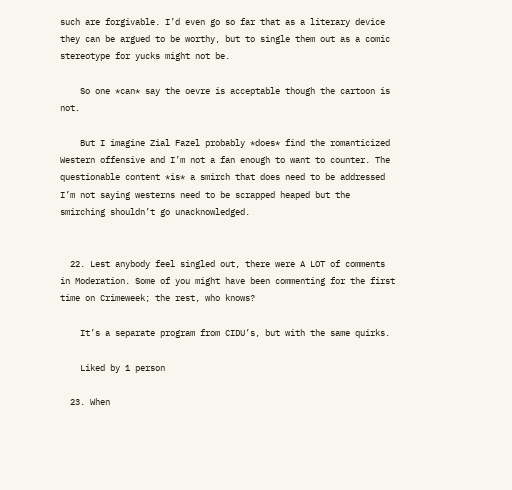such are forgivable. I’d even go so far that as a literary device they can be argued to be worthy, but to single them out as a comic stereotype for yucks might not be.

    So one *can* say the oevre is acceptable though the cartoon is not.

    But I imagine Zial Fazel probably *does* find the romanticized Western offensive and I’m not a fan enough to want to counter. The questionable content *is* a smirch that does need to be addressed I’m not saying westerns need to be scrapped heaped but the smirching shouldn’t go unacknowledged.


  22. Lest anybody feel singled out, there were A LOT of comments in Moderation. Some of you might have been commenting for the first time on Crimeweek; the rest, who knows?

    It’s a separate program from CIDU’s, but with the same quirks.

    Liked by 1 person

  23. When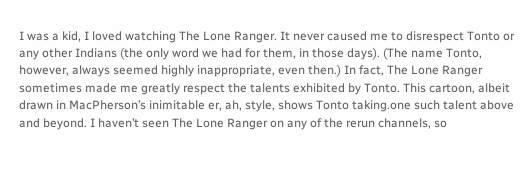I was a kid, I loved watching The Lone Ranger. It never caused me to disrespect Tonto or any other Indians (the only word we had for them, in those days). (The name Tonto, however, always seemed highly inappropriate, even then.) In fact, The Lone Ranger sometimes made me greatly respect the talents exhibited by Tonto. This cartoon, albeit drawn in MacPherson’s inimitable er, ah, style, shows Tonto taking.one such talent above and beyond. I haven’t seen The Lone Ranger on any of the rerun channels, so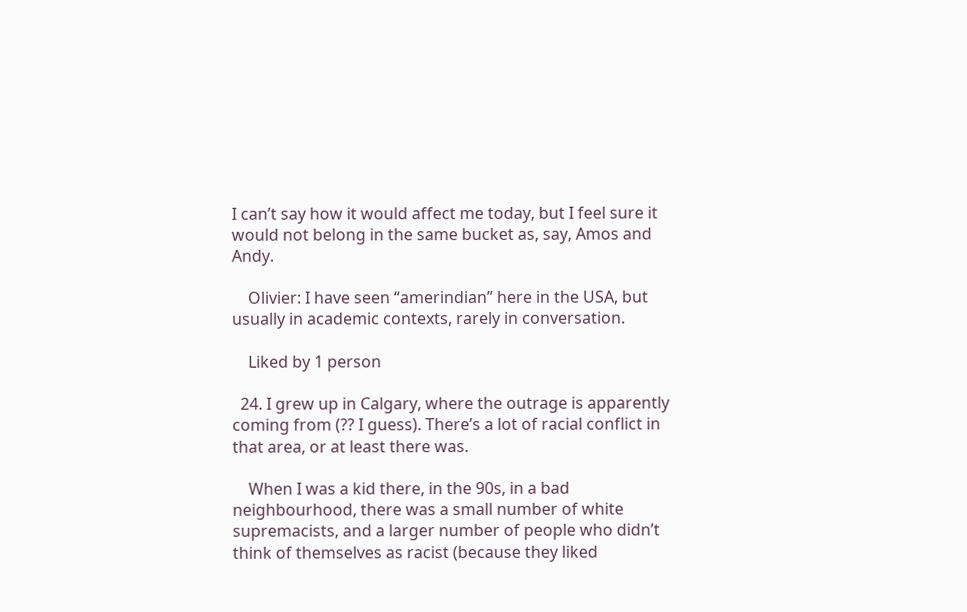I can’t say how it would affect me today, but I feel sure it would not belong in the same bucket as, say, Amos and Andy.

    Olivier: I have seen “amerindian” here in the USA, but usually in academic contexts, rarely in conversation.

    Liked by 1 person

  24. I grew up in Calgary, where the outrage is apparently coming from (?? I guess). There’s a lot of racial conflict in that area, or at least there was.

    When I was a kid there, in the 90s, in a bad neighbourhood, there was a small number of white supremacists, and a larger number of people who didn’t think of themselves as racist (because they liked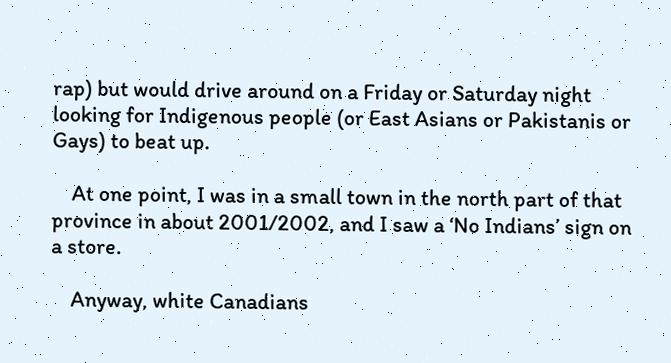rap) but would drive around on a Friday or Saturday night looking for Indigenous people (or East Asians or Pakistanis or Gays) to beat up.

    At one point, I was in a small town in the north part of that province in about 2001/2002, and I saw a ‘No Indians’ sign on a store.

    Anyway, white Canadians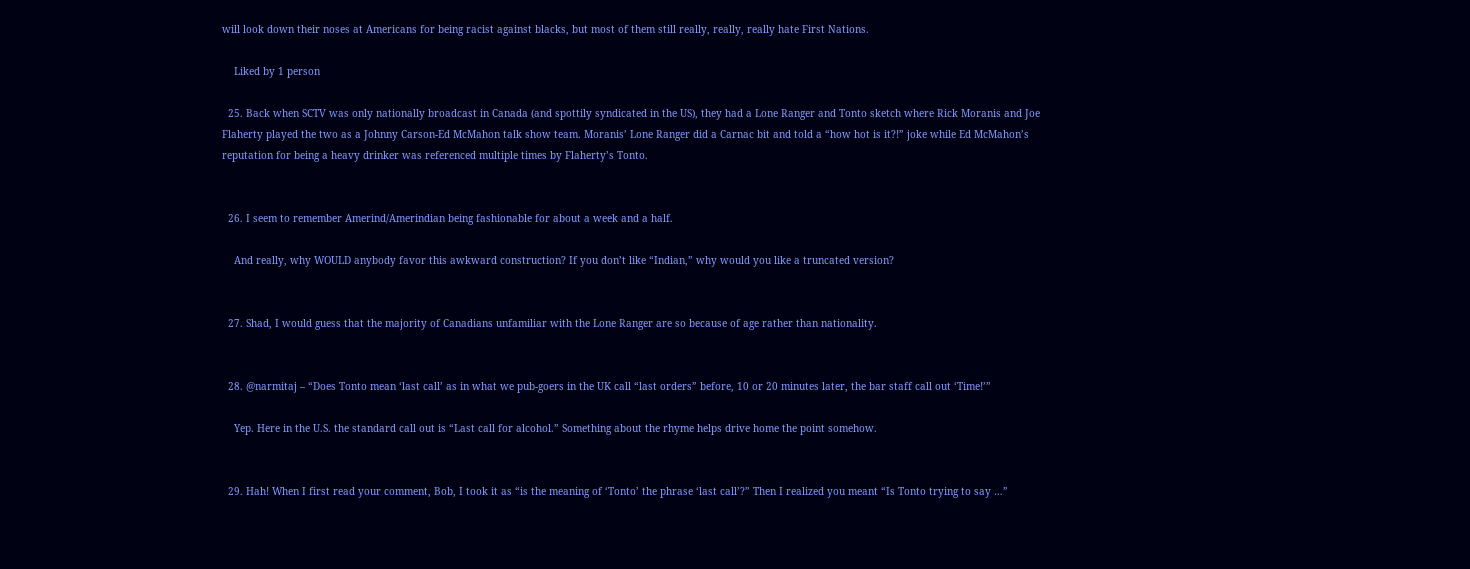will look down their noses at Americans for being racist against blacks, but most of them still really, really, really hate First Nations.

    Liked by 1 person

  25. Back when SCTV was only nationally broadcast in Canada (and spottily syndicated in the US), they had a Lone Ranger and Tonto sketch where Rick Moranis and Joe Flaherty played the two as a Johnny Carson-Ed McMahon talk show team. Moranis’ Lone Ranger did a Carnac bit and told a “how hot is it?!” joke while Ed McMahon’s reputation for being a heavy drinker was referenced multiple times by Flaherty’s Tonto.


  26. I seem to remember Amerind/Amerindian being fashionable for about a week and a half.

    And really, why WOULD anybody favor this awkward construction? If you don’t like “Indian,” why would you like a truncated version?


  27. Shad, I would guess that the majority of Canadians unfamiliar with the Lone Ranger are so because of age rather than nationality.


  28. @narmitaj – “Does Tonto mean ‘last call’ as in what we pub-goers in the UK call “last orders” before, 10 or 20 minutes later, the bar staff call out ‘Time!’”

    Yep. Here in the U.S. the standard call out is “Last call for alcohol.” Something about the rhyme helps drive home the point somehow.


  29. Hah! When I first read your comment, Bob, I took it as “is the meaning of ‘Tonto’ the phrase ‘last call’?” Then I realized you meant “Is Tonto trying to say …”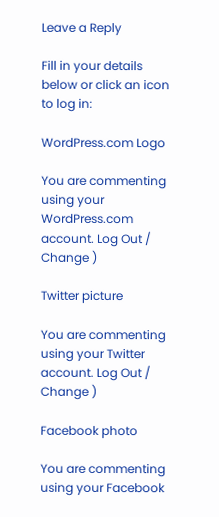Leave a Reply

Fill in your details below or click an icon to log in:

WordPress.com Logo

You are commenting using your WordPress.com account. Log Out /  Change )

Twitter picture

You are commenting using your Twitter account. Log Out /  Change )

Facebook photo

You are commenting using your Facebook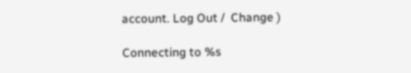account. Log Out /  Change )

Connecting to %s